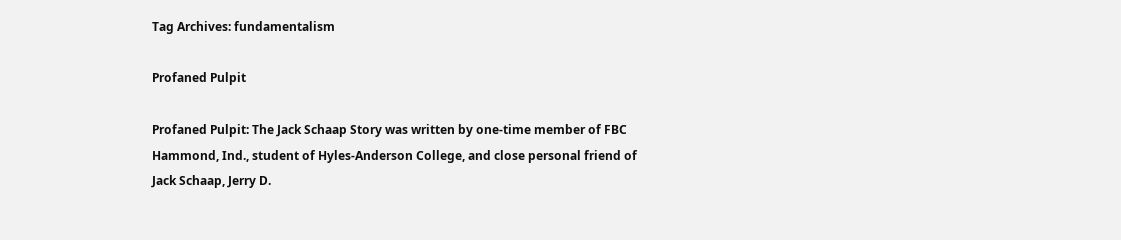Tag Archives: fundamentalism

Profaned Pulpit

Profaned Pulpit: The Jack Schaap Story was written by one-time member of FBC Hammond, Ind., student of Hyles-Anderson College, and close personal friend of Jack Schaap, Jerry D.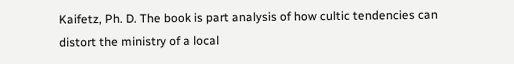Kaifetz, Ph. D. The book is part analysis of how cultic tendencies can distort the ministry of a local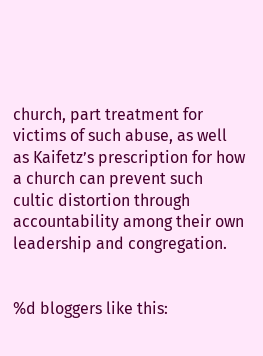church, part treatment for victims of such abuse, as well as Kaifetz’s prescription for how a church can prevent such cultic distortion through accountability among their own leadership and congregation.


%d bloggers like this: